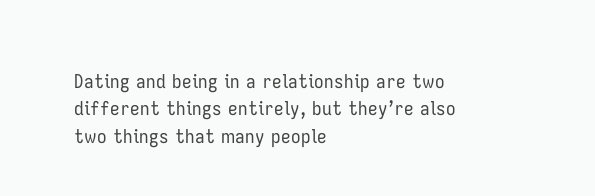Dating and being in a relationship are two different things entirely, but they’re also two things that many people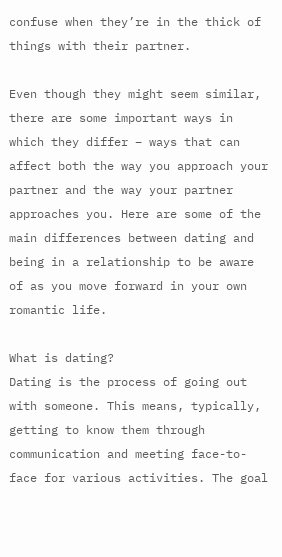confuse when they’re in the thick of things with their partner.

Even though they might seem similar, there are some important ways in which they differ – ways that can affect both the way you approach your partner and the way your partner approaches you. Here are some of the main differences between dating and being in a relationship to be aware of as you move forward in your own romantic life.

What is dating?
Dating is the process of going out with someone. This means, typically, getting to know them through communication and meeting face-to-face for various activities. The goal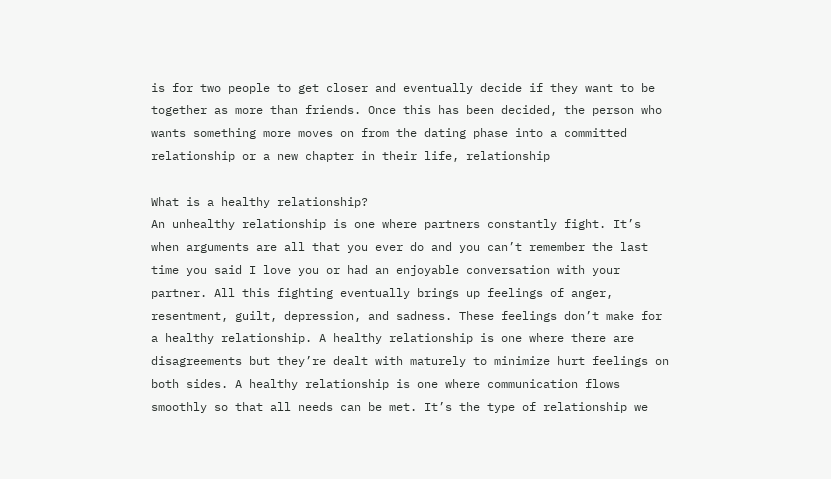is for two people to get closer and eventually decide if they want to be together as more than friends. Once this has been decided, the person who wants something more moves on from the dating phase into a committed relationship or a new chapter in their life, relationship

What is a healthy relationship?
An unhealthy relationship is one where partners constantly fight. It’s when arguments are all that you ever do and you can’t remember the last time you said I love you or had an enjoyable conversation with your partner. All this fighting eventually brings up feelings of anger, resentment, guilt, depression, and sadness. These feelings don’t make for a healthy relationship. A healthy relationship is one where there are disagreements but they’re dealt with maturely to minimize hurt feelings on both sides. A healthy relationship is one where communication flows smoothly so that all needs can be met. It’s the type of relationship we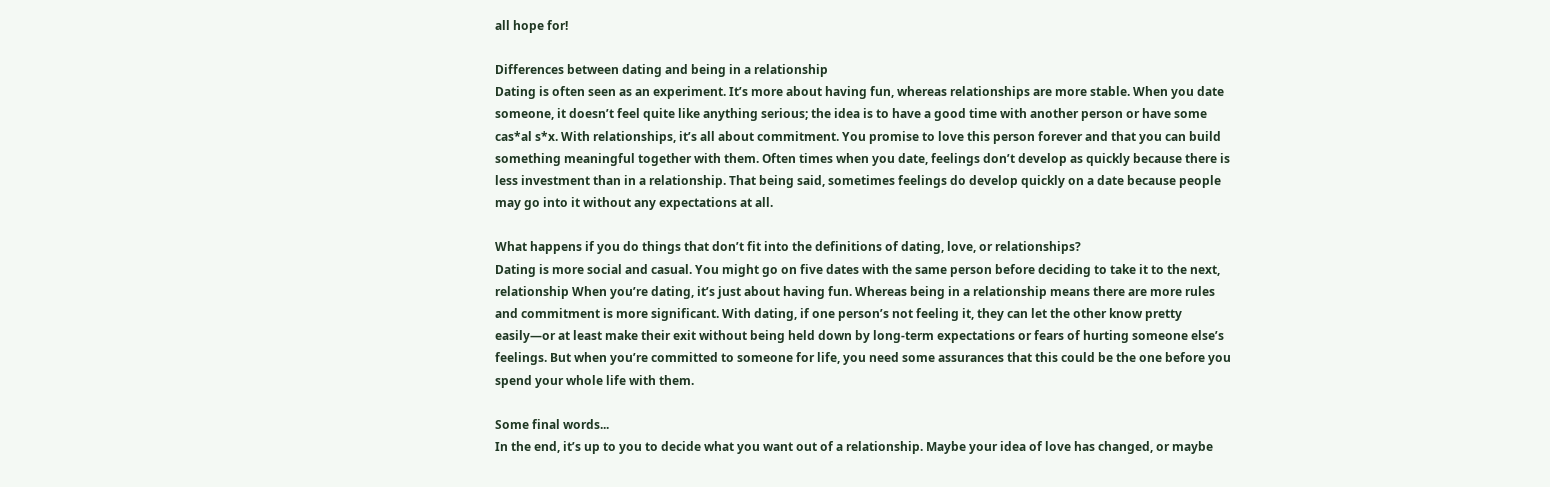all hope for!

Differences between dating and being in a relationship
Dating is often seen as an experiment. It’s more about having fun, whereas relationships are more stable. When you date someone, it doesn’t feel quite like anything serious; the idea is to have a good time with another person or have some cas*al s*x. With relationships, it’s all about commitment. You promise to love this person forever and that you can build something meaningful together with them. Often times when you date, feelings don’t develop as quickly because there is less investment than in a relationship. That being said, sometimes feelings do develop quickly on a date because people may go into it without any expectations at all.

What happens if you do things that don’t fit into the definitions of dating, love, or relationships?
Dating is more social and casual. You might go on five dates with the same person before deciding to take it to the next, relationship When you’re dating, it’s just about having fun. Whereas being in a relationship means there are more rules and commitment is more significant. With dating, if one person’s not feeling it, they can let the other know pretty easily—or at least make their exit without being held down by long-term expectations or fears of hurting someone else’s feelings. But when you’re committed to someone for life, you need some assurances that this could be the one before you spend your whole life with them.

Some final words...
In the end, it’s up to you to decide what you want out of a relationship. Maybe your idea of love has changed, or maybe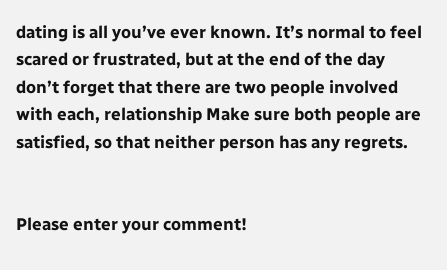dating is all you’ve ever known. It’s normal to feel scared or frustrated, but at the end of the day don’t forget that there are two people involved with each, relationship Make sure both people are satisfied, so that neither person has any regrets.


Please enter your comment!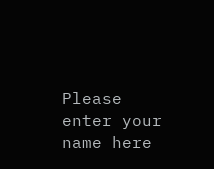Please enter your name here